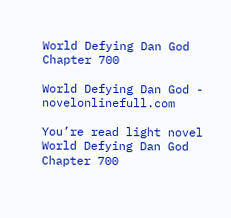World Defying Dan God Chapter 700

World Defying Dan God - novelonlinefull.com

You’re read light novel World Defying Dan God Chapter 700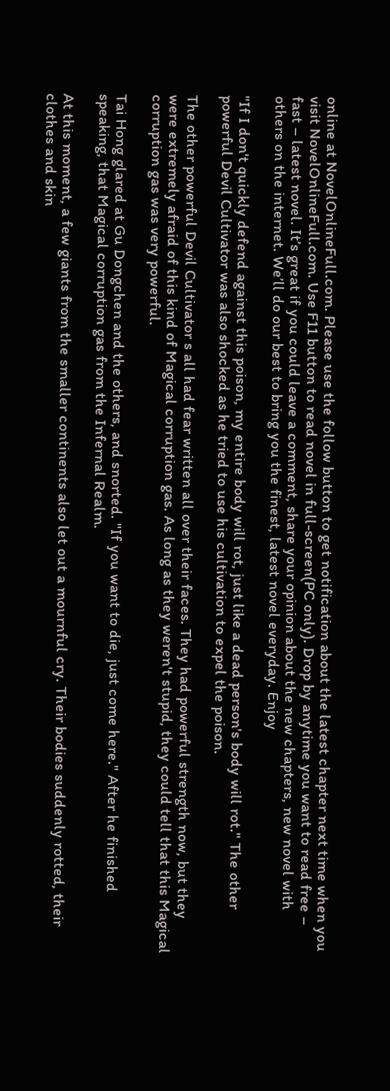online at NovelOnlineFull.com. Please use the follow button to get notification about the latest chapter next time when you visit NovelOnlineFull.com. Use F11 button to read novel in full-screen(PC only). Drop by anytime you want to read free – fast – latest novel. It’s great if you could leave a comment, share your opinion about the new chapters, new novel with others on the internet. We’ll do our best to bring you the finest, latest novel everyday. Enjoy

"If I don't quickly defend against this poison, my entire body will rot, just like a dead person's body will rot." The other powerful Devil Cultivator was also shocked as he tried to use his cultivation to expel the poison.

The other powerful Devil Cultivator s all had fear written all over their faces. They had powerful strength now, but they were extremely afraid of this kind of Magical corruption gas. As long as they weren't stupid, they could tell that this Magical corruption gas was very powerful.

Tai Hong glared at Gu Dongchen and the others, and snorted. "If you want to die, just come here." After he finished speaking, that Magical corruption gas from the Infernal Realm.

At this moment, a few giants from the smaller continents also let out a mournful cry. Their bodies suddenly rotted, their clothes and skin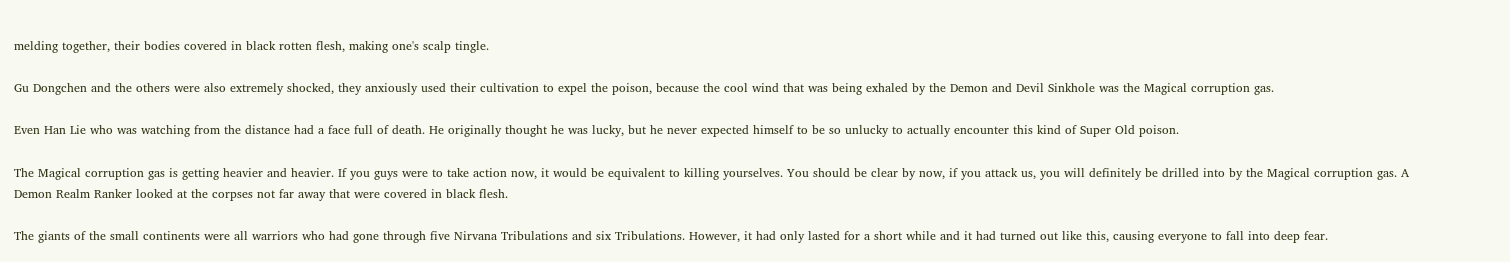melding together, their bodies covered in black rotten flesh, making one's scalp tingle.

Gu Dongchen and the others were also extremely shocked, they anxiously used their cultivation to expel the poison, because the cool wind that was being exhaled by the Demon and Devil Sinkhole was the Magical corruption gas.

Even Han Lie who was watching from the distance had a face full of death. He originally thought he was lucky, but he never expected himself to be so unlucky to actually encounter this kind of Super Old poison.

The Magical corruption gas is getting heavier and heavier. If you guys were to take action now, it would be equivalent to killing yourselves. You should be clear by now, if you attack us, you will definitely be drilled into by the Magical corruption gas. A Demon Realm Ranker looked at the corpses not far away that were covered in black flesh.

The giants of the small continents were all warriors who had gone through five Nirvana Tribulations and six Tribulations. However, it had only lasted for a short while and it had turned out like this, causing everyone to fall into deep fear.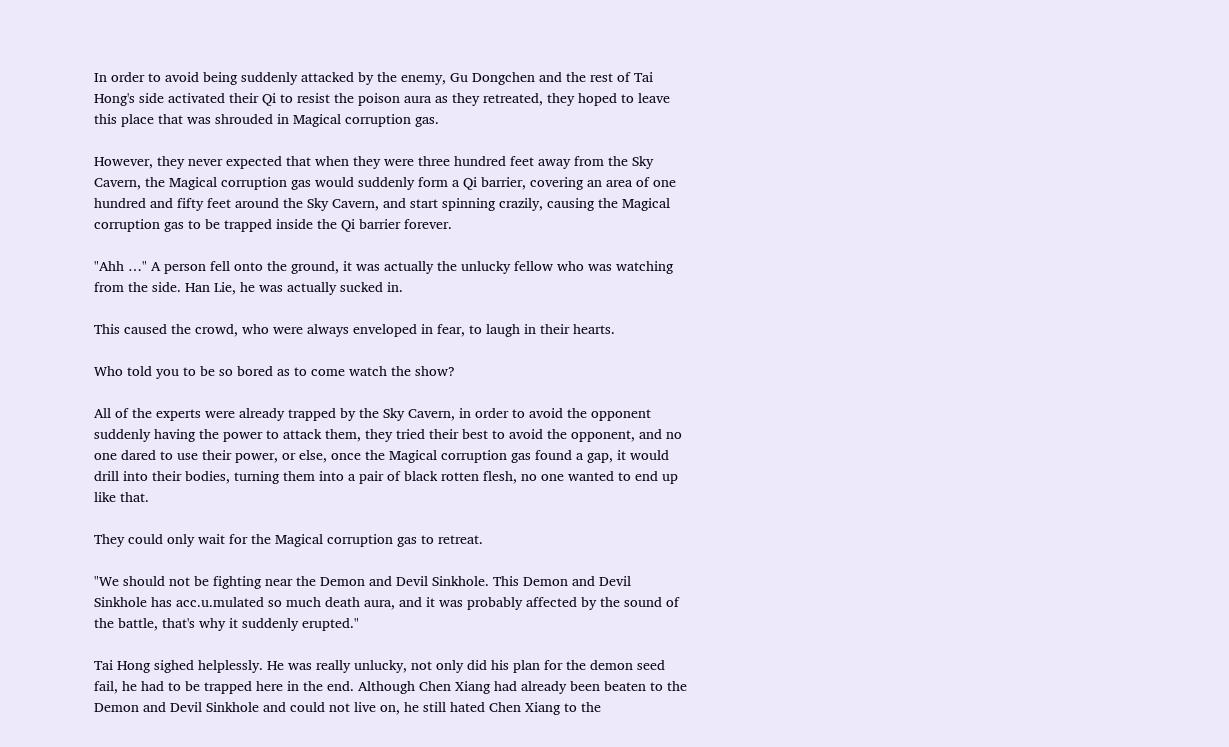In order to avoid being suddenly attacked by the enemy, Gu Dongchen and the rest of Tai Hong's side activated their Qi to resist the poison aura as they retreated, they hoped to leave this place that was shrouded in Magical corruption gas.

However, they never expected that when they were three hundred feet away from the Sky Cavern, the Magical corruption gas would suddenly form a Qi barrier, covering an area of one hundred and fifty feet around the Sky Cavern, and start spinning crazily, causing the Magical corruption gas to be trapped inside the Qi barrier forever.

"Ahh …" A person fell onto the ground, it was actually the unlucky fellow who was watching from the side. Han Lie, he was actually sucked in.

This caused the crowd, who were always enveloped in fear, to laugh in their hearts.

Who told you to be so bored as to come watch the show?

All of the experts were already trapped by the Sky Cavern, in order to avoid the opponent suddenly having the power to attack them, they tried their best to avoid the opponent, and no one dared to use their power, or else, once the Magical corruption gas found a gap, it would drill into their bodies, turning them into a pair of black rotten flesh, no one wanted to end up like that.

They could only wait for the Magical corruption gas to retreat.

"We should not be fighting near the Demon and Devil Sinkhole. This Demon and Devil Sinkhole has acc.u.mulated so much death aura, and it was probably affected by the sound of the battle, that's why it suddenly erupted."

Tai Hong sighed helplessly. He was really unlucky, not only did his plan for the demon seed fail, he had to be trapped here in the end. Although Chen Xiang had already been beaten to the Demon and Devil Sinkhole and could not live on, he still hated Chen Xiang to the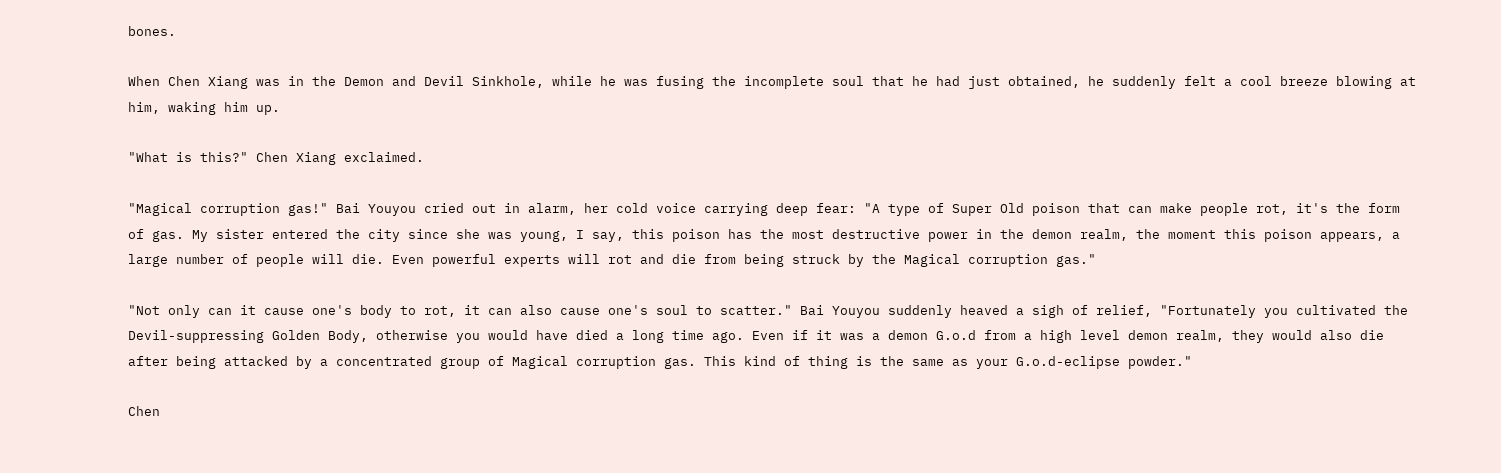bones.

When Chen Xiang was in the Demon and Devil Sinkhole, while he was fusing the incomplete soul that he had just obtained, he suddenly felt a cool breeze blowing at him, waking him up.

"What is this?" Chen Xiang exclaimed.

"Magical corruption gas!" Bai Youyou cried out in alarm, her cold voice carrying deep fear: "A type of Super Old poison that can make people rot, it's the form of gas. My sister entered the city since she was young, I say, this poison has the most destructive power in the demon realm, the moment this poison appears, a large number of people will die. Even powerful experts will rot and die from being struck by the Magical corruption gas."

"Not only can it cause one's body to rot, it can also cause one's soul to scatter." Bai Youyou suddenly heaved a sigh of relief, "Fortunately you cultivated the Devil-suppressing Golden Body, otherwise you would have died a long time ago. Even if it was a demon G.o.d from a high level demon realm, they would also die after being attacked by a concentrated group of Magical corruption gas. This kind of thing is the same as your G.o.d-eclipse powder."

Chen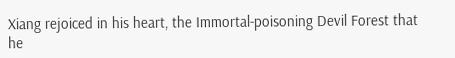Xiang rejoiced in his heart, the Immortal-poisoning Devil Forest that he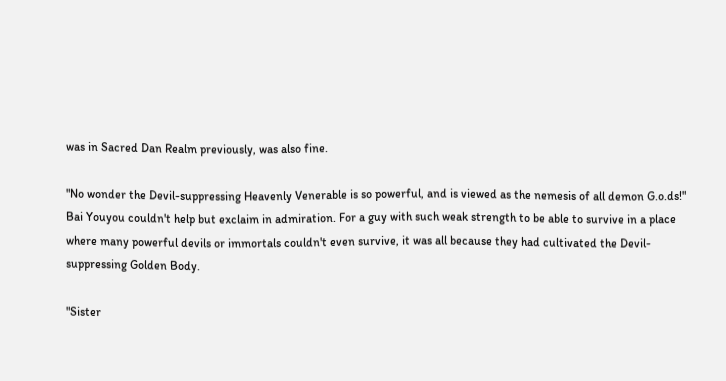was in Sacred Dan Realm previously, was also fine.

"No wonder the Devil-suppressing Heavenly Venerable is so powerful, and is viewed as the nemesis of all demon G.o.ds!" Bai Youyou couldn't help but exclaim in admiration. For a guy with such weak strength to be able to survive in a place where many powerful devils or immortals couldn't even survive, it was all because they had cultivated the Devil-suppressing Golden Body.

"Sister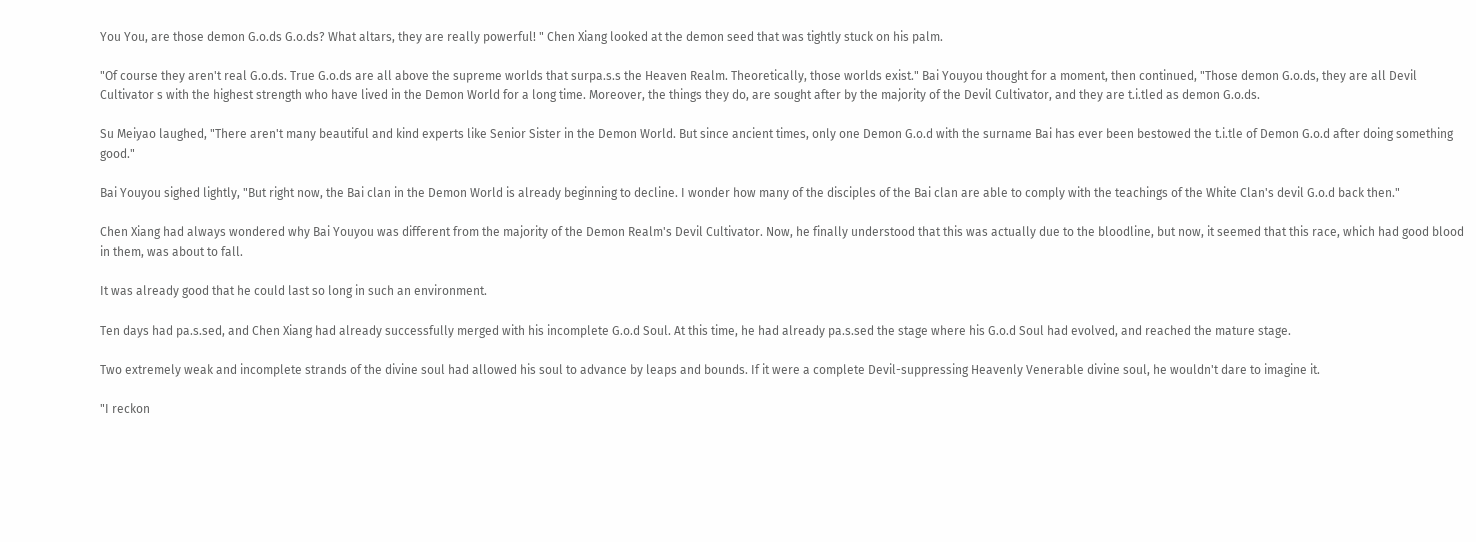You You, are those demon G.o.ds G.o.ds? What altars, they are really powerful! " Chen Xiang looked at the demon seed that was tightly stuck on his palm.

"Of course they aren't real G.o.ds. True G.o.ds are all above the supreme worlds that surpa.s.s the Heaven Realm. Theoretically, those worlds exist." Bai Youyou thought for a moment, then continued, "Those demon G.o.ds, they are all Devil Cultivator s with the highest strength who have lived in the Demon World for a long time. Moreover, the things they do, are sought after by the majority of the Devil Cultivator, and they are t.i.tled as demon G.o.ds.

Su Meiyao laughed, "There aren't many beautiful and kind experts like Senior Sister in the Demon World. But since ancient times, only one Demon G.o.d with the surname Bai has ever been bestowed the t.i.tle of Demon G.o.d after doing something good."

Bai Youyou sighed lightly, "But right now, the Bai clan in the Demon World is already beginning to decline. I wonder how many of the disciples of the Bai clan are able to comply with the teachings of the White Clan's devil G.o.d back then."

Chen Xiang had always wondered why Bai Youyou was different from the majority of the Demon Realm's Devil Cultivator. Now, he finally understood that this was actually due to the bloodline, but now, it seemed that this race, which had good blood in them, was about to fall.

It was already good that he could last so long in such an environment.

Ten days had pa.s.sed, and Chen Xiang had already successfully merged with his incomplete G.o.d Soul. At this time, he had already pa.s.sed the stage where his G.o.d Soul had evolved, and reached the mature stage.

Two extremely weak and incomplete strands of the divine soul had allowed his soul to advance by leaps and bounds. If it were a complete Devil-suppressing Heavenly Venerable divine soul, he wouldn't dare to imagine it.

"I reckon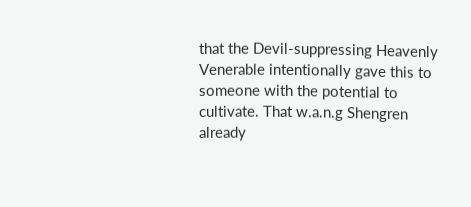that the Devil-suppressing Heavenly Venerable intentionally gave this to someone with the potential to cultivate. That w.a.n.g Shengren already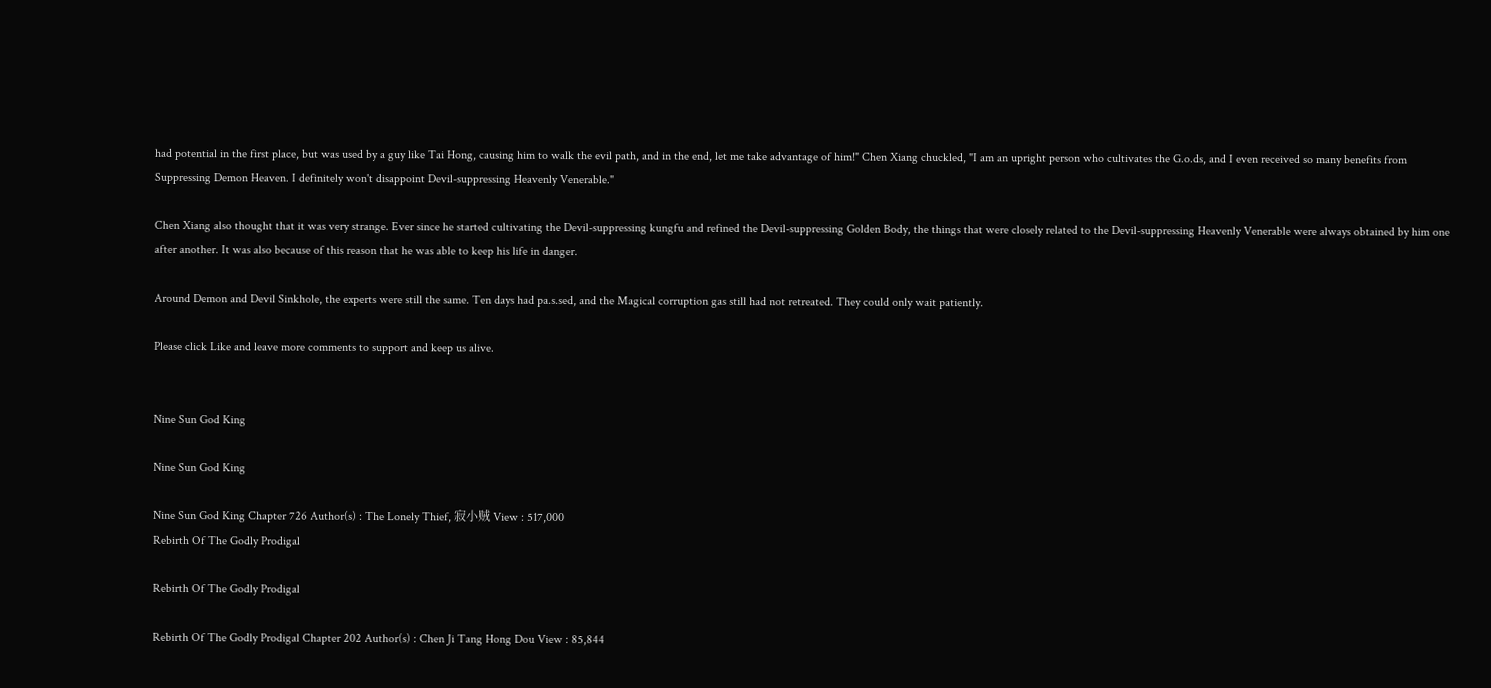had potential in the first place, but was used by a guy like Tai Hong, causing him to walk the evil path, and in the end, let me take advantage of him!" Chen Xiang chuckled, "I am an upright person who cultivates the G.o.ds, and I even received so many benefits from Suppressing Demon Heaven. I definitely won't disappoint Devil-suppressing Heavenly Venerable."

Chen Xiang also thought that it was very strange. Ever since he started cultivating the Devil-suppressing kungfu and refined the Devil-suppressing Golden Body, the things that were closely related to the Devil-suppressing Heavenly Venerable were always obtained by him one after another. It was also because of this reason that he was able to keep his life in danger.

Around Demon and Devil Sinkhole, the experts were still the same. Ten days had pa.s.sed, and the Magical corruption gas still had not retreated. They could only wait patiently.

Please click Like and leave more comments to support and keep us alive.


Nine Sun God King

Nine Sun God King

Nine Sun God King Chapter 726 Author(s) : The Lonely Thief, 寂小贼 View : 517,000
Rebirth Of The Godly Prodigal

Rebirth Of The Godly Prodigal

Rebirth Of The Godly Prodigal Chapter 202 Author(s) : Chen Ji Tang Hong Dou View : 85,844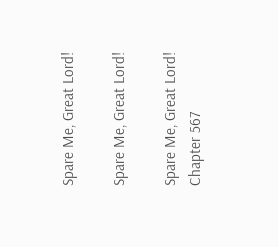Spare Me, Great Lord!

Spare Me, Great Lord!

Spare Me, Great Lord! Chapter 567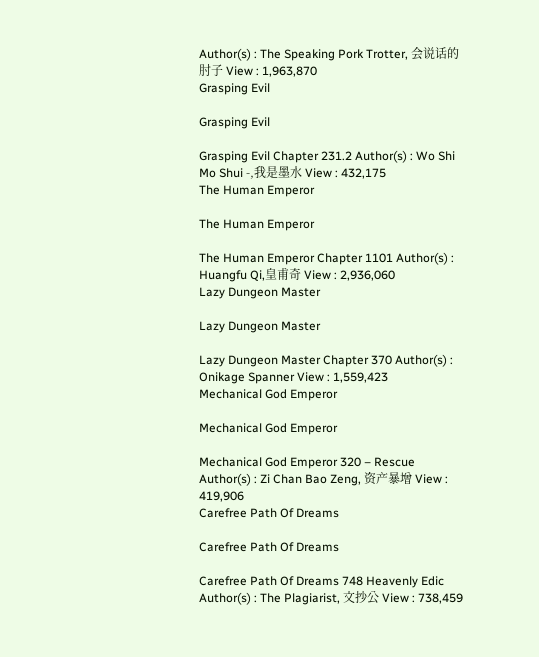Author(s) : The Speaking Pork Trotter, 会说话的肘子 View : 1,963,870
Grasping Evil

Grasping Evil

Grasping Evil Chapter 231.2 Author(s) : Wo Shi Mo Shui -,我是墨水 View : 432,175
The Human Emperor

The Human Emperor

The Human Emperor Chapter 1101 Author(s) : Huangfu Qi,皇甫奇 View : 2,936,060
Lazy Dungeon Master

Lazy Dungeon Master

Lazy Dungeon Master Chapter 370 Author(s) : Onikage Spanner View : 1,559,423
Mechanical God Emperor

Mechanical God Emperor

Mechanical God Emperor 320 – Rescue Author(s) : Zi Chan Bao Zeng, 资产暴增 View : 419,906
Carefree Path Of Dreams

Carefree Path Of Dreams

Carefree Path Of Dreams 748 Heavenly Edic Author(s) : The Plagiarist, 文抄公 View : 738,459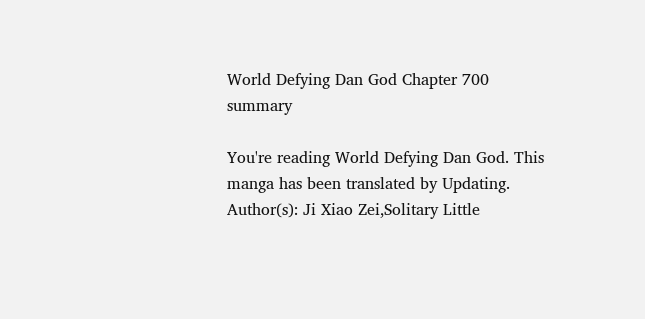World Defying Dan God Chapter 700 summary

You're reading World Defying Dan God. This manga has been translated by Updating. Author(s): Ji Xiao Zei,Solitary Little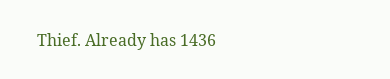Thief. Already has 1436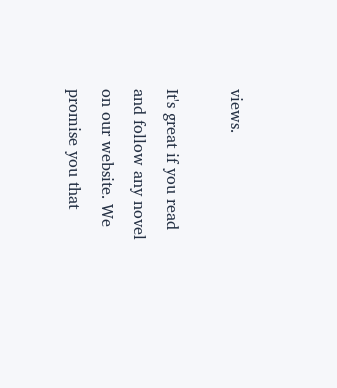views.

It's great if you read and follow any novel on our website. We promise you that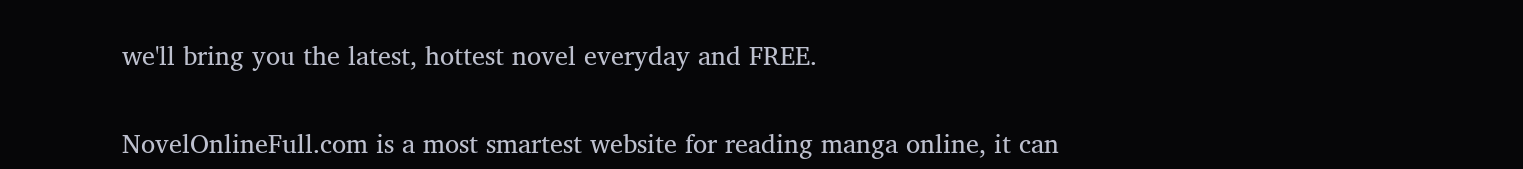we'll bring you the latest, hottest novel everyday and FREE.

NovelOnlineFull.com is a most smartest website for reading manga online, it can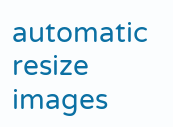automatic resize images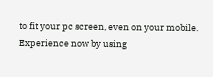to fit your pc screen, even on your mobile. Experience now by using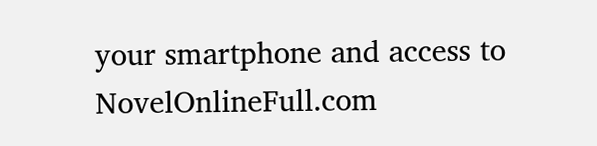your smartphone and access to NovelOnlineFull.com